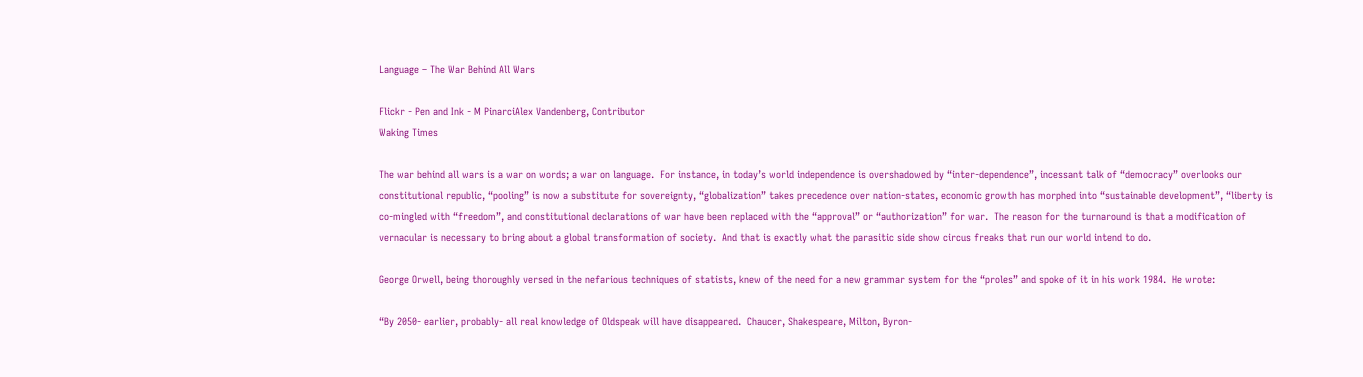Language – The War Behind All Wars

Flickr - Pen and Ink - M PinarciAlex Vandenberg, Contributor
Waking Times

The war behind all wars is a war on words; a war on language.  For instance, in today’s world independence is overshadowed by “inter-dependence”, incessant talk of “democracy” overlooks our constitutional republic, “pooling” is now a substitute for sovereignty, “globalization” takes precedence over nation-states, economic growth has morphed into “sustainable development”, “liberty is co-mingled with “freedom”, and constitutional declarations of war have been replaced with the “approval” or “authorization” for war.  The reason for the turnaround is that a modification of vernacular is necessary to bring about a global transformation of society.  And that is exactly what the parasitic side show circus freaks that run our world intend to do.

George Orwell, being thoroughly versed in the nefarious techniques of statists, knew of the need for a new grammar system for the “proles” and spoke of it in his work 1984.  He wrote:

“By 2050- earlier, probably- all real knowledge of Oldspeak will have disappeared.  Chaucer, Shakespeare, Milton, Byron-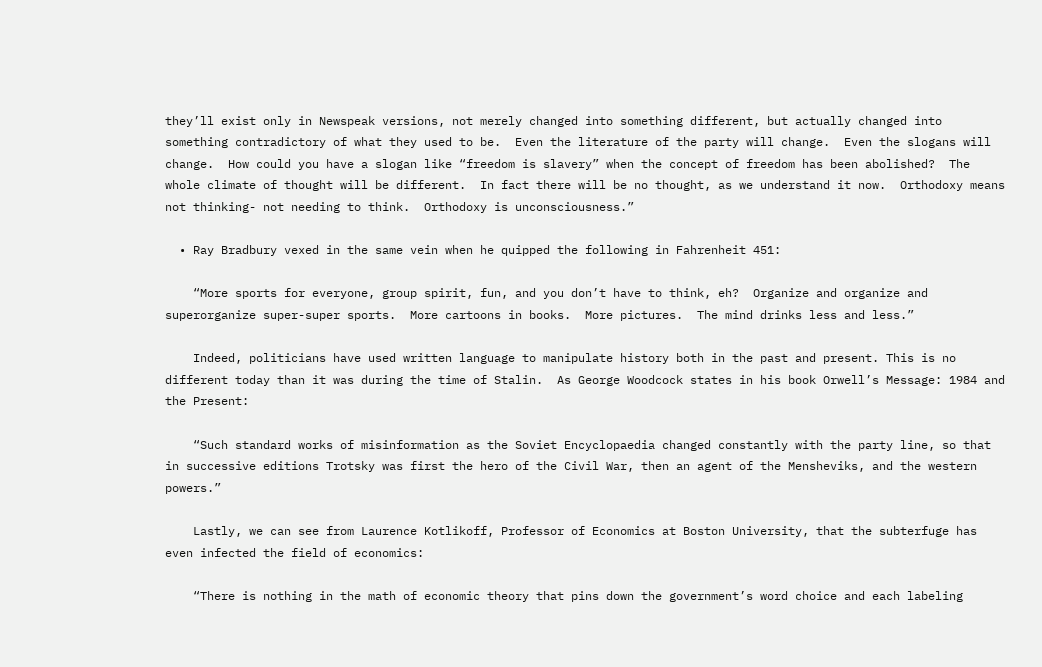they’ll exist only in Newspeak versions, not merely changed into something different, but actually changed into something contradictory of what they used to be.  Even the literature of the party will change.  Even the slogans will change.  How could you have a slogan like “freedom is slavery” when the concept of freedom has been abolished?  The whole climate of thought will be different.  In fact there will be no thought, as we understand it now.  Orthodoxy means not thinking- not needing to think.  Orthodoxy is unconsciousness.”

  • Ray Bradbury vexed in the same vein when he quipped the following in Fahrenheit 451:

    “More sports for everyone, group spirit, fun, and you don’t have to think, eh?  Organize and organize and superorganize super-super sports.  More cartoons in books.  More pictures.  The mind drinks less and less.”

    Indeed, politicians have used written language to manipulate history both in the past and present. This is no different today than it was during the time of Stalin.  As George Woodcock states in his book Orwell’s Message: 1984 and the Present:

    “Such standard works of misinformation as the Soviet Encyclopaedia changed constantly with the party line, so that in successive editions Trotsky was first the hero of the Civil War, then an agent of the Mensheviks, and the western powers.”

    Lastly, we can see from Laurence Kotlikoff, Professor of Economics at Boston University, that the subterfuge has even infected the field of economics:

    “There is nothing in the math of economic theory that pins down the government’s word choice and each labeling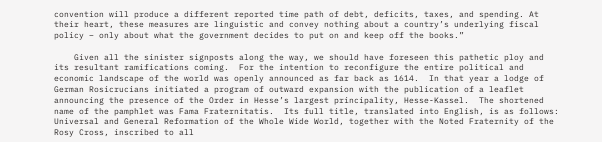convention will produce a different reported time path of debt, deficits, taxes, and spending. At their heart, these measures are linguistic and convey nothing about a country’s underlying fiscal policy – only about what the government decides to put on and keep off the books.”

    Given all the sinister signposts along the way, we should have foreseen this pathetic ploy and its resultant ramifications coming.  For the intention to reconfigure the entire political and economic landscape of the world was openly announced as far back as 1614.  In that year a lodge of German Rosicrucians initiated a program of outward expansion with the publication of a leaflet announcing the presence of the Order in Hesse’s largest principality, Hesse-Kassel.  The shortened name of the pamphlet was Fama Fraternitatis.  Its full title, translated into English, is as follows: Universal and General Reformation of the Whole Wide World, together with the Noted Fraternity of the Rosy Cross, inscribed to all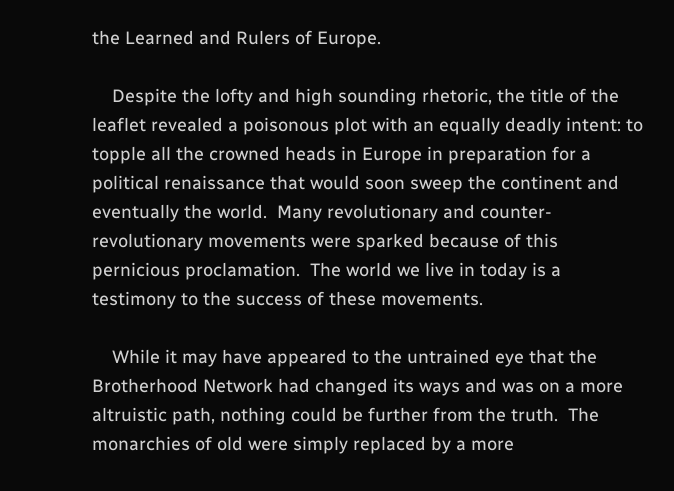the Learned and Rulers of Europe.

    Despite the lofty and high sounding rhetoric, the title of the leaflet revealed a poisonous plot with an equally deadly intent: to topple all the crowned heads in Europe in preparation for a political renaissance that would soon sweep the continent and eventually the world.  Many revolutionary and counter-revolutionary movements were sparked because of this pernicious proclamation.  The world we live in today is a testimony to the success of these movements.

    While it may have appeared to the untrained eye that the Brotherhood Network had changed its ways and was on a more altruistic path, nothing could be further from the truth.  The monarchies of old were simply replaced by a more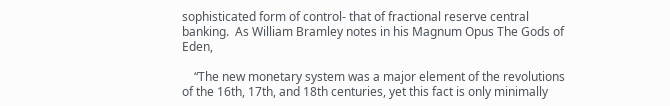sophisticated form of control- that of fractional reserve central banking.  As William Bramley notes in his Magnum Opus The Gods of Eden,

    “The new monetary system was a major element of the revolutions of the 16th, 17th, and 18th centuries, yet this fact is only minimally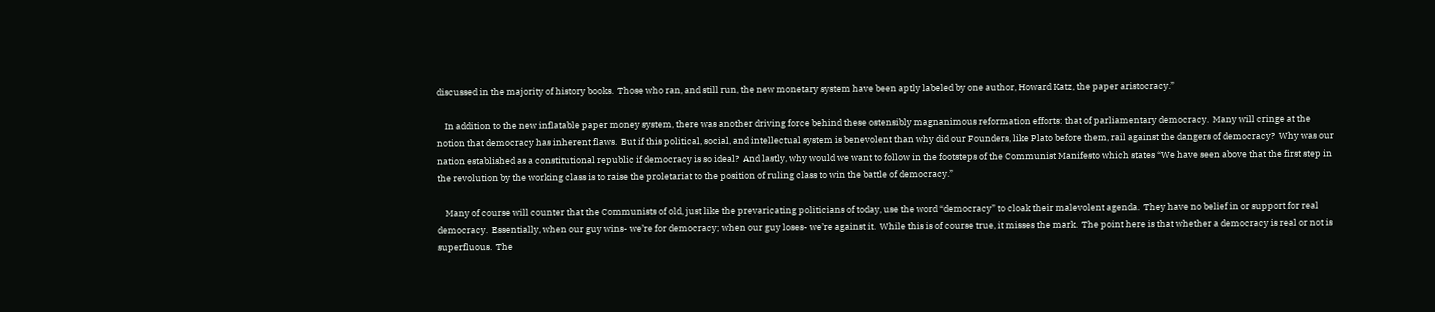discussed in the majority of history books.  Those who ran, and still run, the new monetary system have been aptly labeled by one author, Howard Katz, the paper aristocracy.”

    In addition to the new inflatable paper money system, there was another driving force behind these ostensibly magnanimous reformation efforts: that of parliamentary democracy.  Many will cringe at the notion that democracy has inherent flaws.  But if this political, social, and intellectual system is benevolent than why did our Founders, like Plato before them, rail against the dangers of democracy?  Why was our nation established as a constitutional republic if democracy is so ideal?  And lastly, why would we want to follow in the footsteps of the Communist Manifesto which states “We have seen above that the first step in the revolution by the working class is to raise the proletariat to the position of ruling class to win the battle of democracy.”

    Many of course will counter that the Communists of old, just like the prevaricating politicians of today, use the word “democracy” to cloak their malevolent agenda.  They have no belief in or support for real democracy.  Essentially, when our guy wins- we’re for democracy; when our guy loses- we’re against it.  While this is of course true, it misses the mark.  The point here is that whether a democracy is real or not is superfluous.  The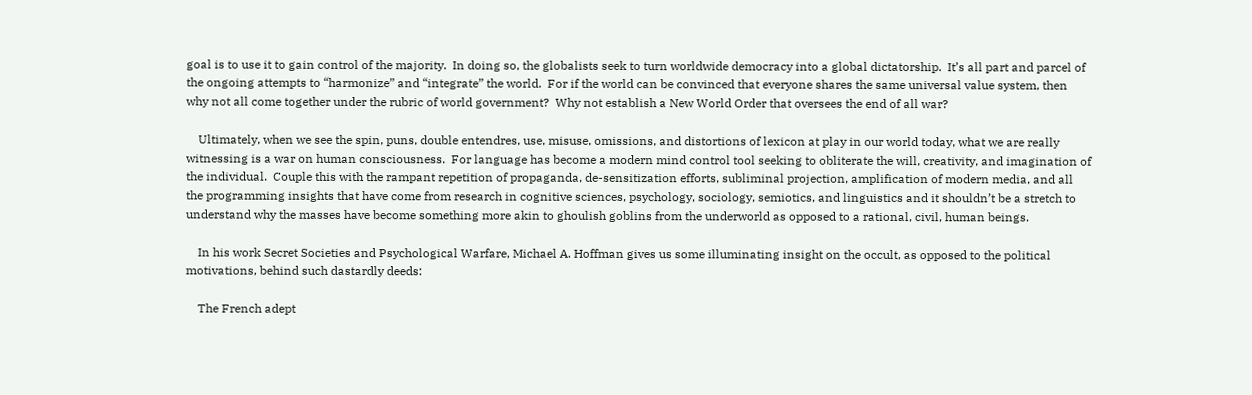goal is to use it to gain control of the majority.  In doing so, the globalists seek to turn worldwide democracy into a global dictatorship.  It’s all part and parcel of the ongoing attempts to “harmonize” and “integrate” the world.  For if the world can be convinced that everyone shares the same universal value system, then why not all come together under the rubric of world government?  Why not establish a New World Order that oversees the end of all war?

    Ultimately, when we see the spin, puns, double entendres, use, misuse, omissions, and distortions of lexicon at play in our world today, what we are really witnessing is a war on human consciousness.  For language has become a modern mind control tool seeking to obliterate the will, creativity, and imagination of the individual.  Couple this with the rampant repetition of propaganda, de-sensitization efforts, subliminal projection, amplification of modern media, and all the programming insights that have come from research in cognitive sciences, psychology, sociology, semiotics, and linguistics and it shouldn’t be a stretch to understand why the masses have become something more akin to ghoulish goblins from the underworld as opposed to a rational, civil, human beings.

    In his work Secret Societies and Psychological Warfare, Michael A. Hoffman gives us some illuminating insight on the occult, as opposed to the political motivations, behind such dastardly deeds:

    The French adept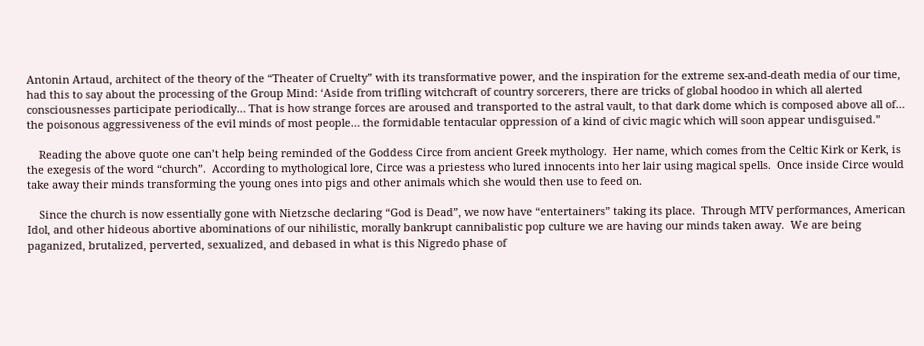Antonin Artaud, architect of the theory of the “Theater of Cruelty” with its transformative power, and the inspiration for the extreme sex-and-death media of our time, had this to say about the processing of the Group Mind: ‘Aside from trifling witchcraft of country sorcerers, there are tricks of global hoodoo in which all alerted consciousnesses participate periodically… That is how strange forces are aroused and transported to the astral vault, to that dark dome which is composed above all of… the poisonous aggressiveness of the evil minds of most people… the formidable tentacular oppression of a kind of civic magic which will soon appear undisguised.”

    Reading the above quote one can’t help being reminded of the Goddess Circe from ancient Greek mythology.  Her name, which comes from the Celtic Kirk or Kerk, is the exegesis of the word “church”.  According to mythological lore, Circe was a priestess who lured innocents into her lair using magical spells.  Once inside Circe would take away their minds transforming the young ones into pigs and other animals which she would then use to feed on.

    Since the church is now essentially gone with Nietzsche declaring “God is Dead”, we now have “entertainers” taking its place.  Through MTV performances, American Idol, and other hideous abortive abominations of our nihilistic, morally bankrupt cannibalistic pop culture we are having our minds taken away.  We are being paganized, brutalized, perverted, sexualized, and debased in what is this Nigredo phase of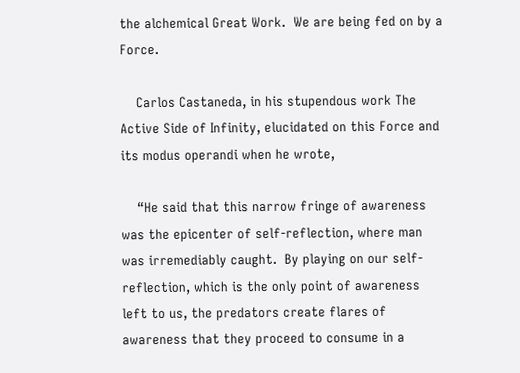the alchemical Great Work.  We are being fed on by a Force.

    Carlos Castaneda, in his stupendous work The Active Side of Infinity, elucidated on this Force and its modus operandi when he wrote,

    “He said that this narrow fringe of awareness was the epicenter of self-reflection, where man was irremediably caught.  By playing on our self-reflection, which is the only point of awareness left to us, the predators create flares of awareness that they proceed to consume in a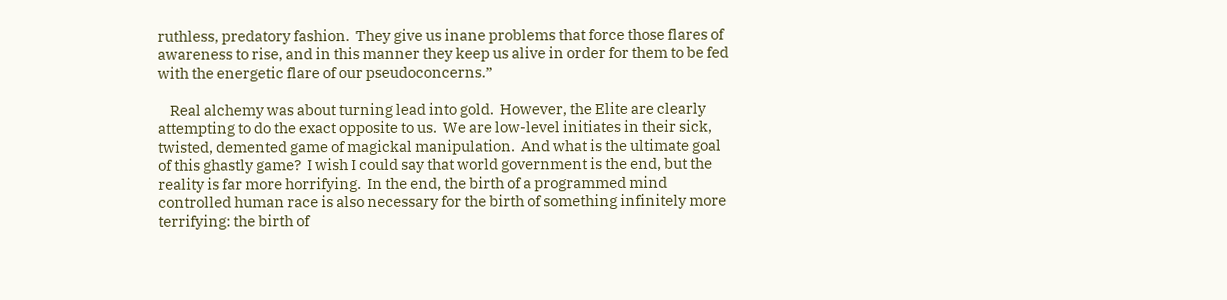ruthless, predatory fashion.  They give us inane problems that force those flares of awareness to rise, and in this manner they keep us alive in order for them to be fed with the energetic flare of our pseudoconcerns.”

    Real alchemy was about turning lead into gold.  However, the Elite are clearly attempting to do the exact opposite to us.  We are low-level initiates in their sick, twisted, demented game of magickal manipulation.  And what is the ultimate goal of this ghastly game?  I wish I could say that world government is the end, but the reality is far more horrifying.  In the end, the birth of a programmed mind controlled human race is also necessary for the birth of something infinitely more terrifying: the birth of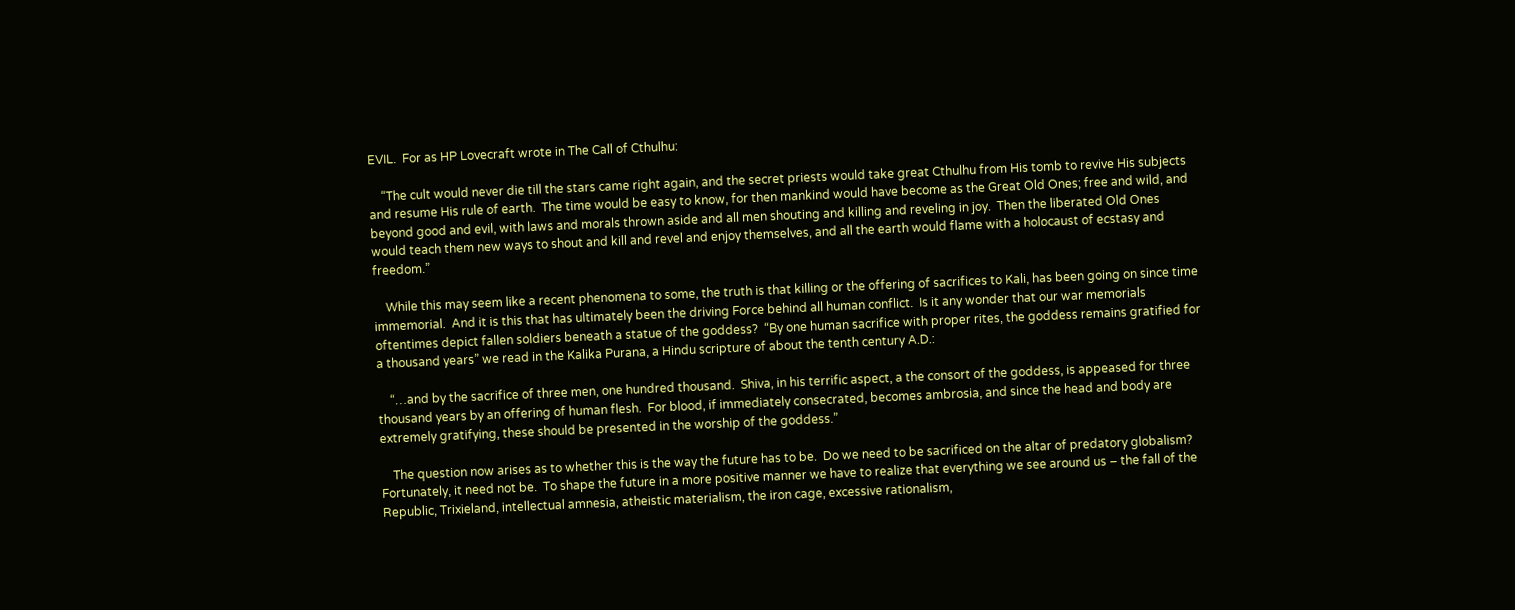EVIL.  For as HP Lovecraft wrote in The Call of Cthulhu:

    “The cult would never die till the stars came right again, and the secret priests would take great Cthulhu from His tomb to revive His subjects and resume His rule of earth.  The time would be easy to know, for then mankind would have become as the Great Old Ones; free and wild, and beyond good and evil, with laws and morals thrown aside and all men shouting and killing and reveling in joy.  Then the liberated Old Ones would teach them new ways to shout and kill and revel and enjoy themselves, and all the earth would flame with a holocaust of ecstasy and freedom.”

    While this may seem like a recent phenomena to some, the truth is that killing or the offering of sacrifices to Kali, has been going on since time immemorial.  And it is this that has ultimately been the driving Force behind all human conflict.  Is it any wonder that our war memorials oftentimes depict fallen soldiers beneath a statue of the goddess?  “By one human sacrifice with proper rites, the goddess remains gratified for a thousand years” we read in the Kalika Purana, a Hindu scripture of about the tenth century A.D.:

    “…and by the sacrifice of three men, one hundred thousand.  Shiva, in his terrific aspect, a the consort of the goddess, is appeased for three thousand years by an offering of human flesh.  For blood, if immediately consecrated, becomes ambrosia, and since the head and body are extremely gratifying, these should be presented in the worship of the goddess.”

    The question now arises as to whether this is the way the future has to be.  Do we need to be sacrificed on the altar of predatory globalism?  Fortunately, it need not be.  To shape the future in a more positive manner we have to realize that everything we see around us – the fall of the Republic, Trixieland, intellectual amnesia, atheistic materialism, the iron cage, excessive rationalism,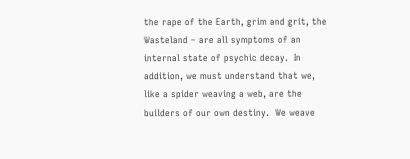the rape of the Earth, grim and grit, the Wasteland – are all symptoms of an internal state of psychic decay.  In addition, we must understand that we, like a spider weaving a web, are the builders of our own destiny.  We weave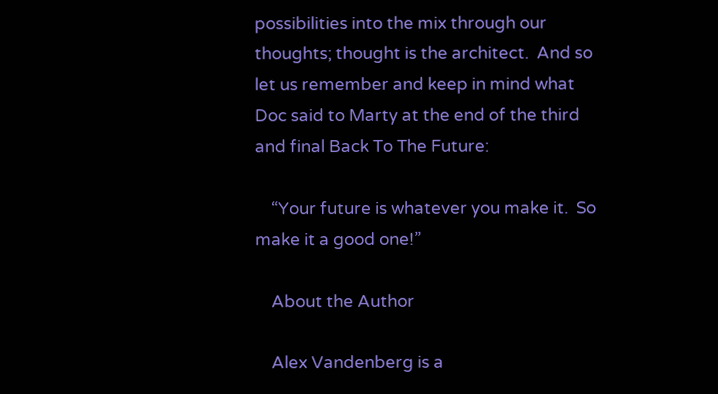possibilities into the mix through our thoughts; thought is the architect.  And so let us remember and keep in mind what Doc said to Marty at the end of the third and final Back To The Future:

    “Your future is whatever you make it.  So make it a good one!”

    About the Author

    Alex Vandenberg is a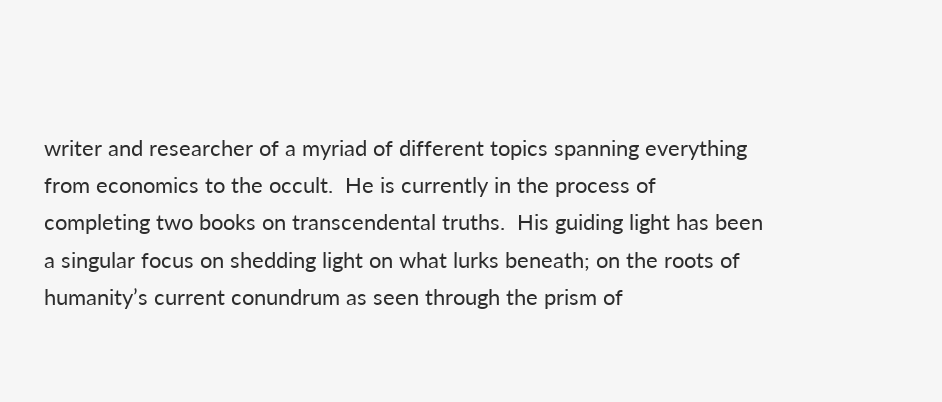writer and researcher of a myriad of different topics spanning everything from economics to the occult.  He is currently in the process of completing two books on transcendental truths.  His guiding light has been a singular focus on shedding light on what lurks beneath; on the roots of humanity’s current conundrum as seen through the prism of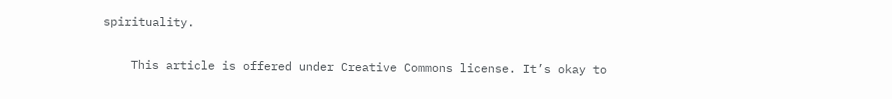spirituality.

    This article is offered under Creative Commons license. It’s okay to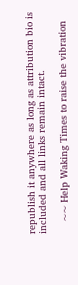republish it anywhere as long as attribution bio is included and all links remain intact.

    ~~ Help Waking Times to raise the vibration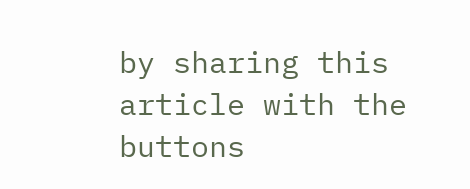by sharing this article with the buttons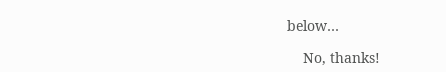below…

    No, thanks!